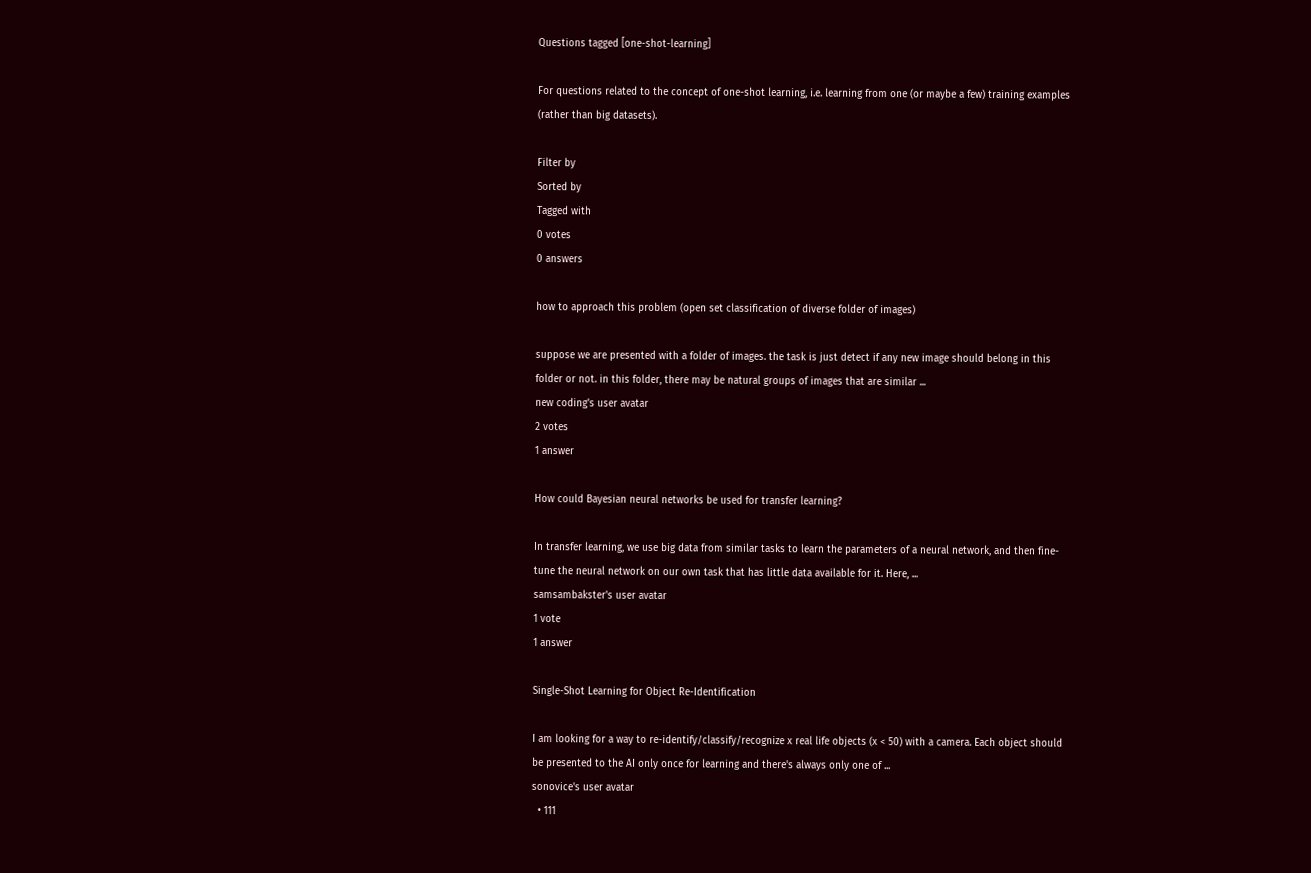Questions tagged [one-shot-learning]

For questions related to the concept of one-shot learning, i.e. learning from one (or maybe a few) training examples (rather than big datasets).

Filter by
Sorted by
Tagged with
0 votes
0 answers

how to approach this problem (open set classification of diverse folder of images)

suppose we are presented with a folder of images. the task is just detect if any new image should belong in this folder or not. in this folder, there may be natural groups of images that are similar ...
new coding's user avatar
2 votes
1 answer

How could Bayesian neural networks be used for transfer learning?

In transfer learning, we use big data from similar tasks to learn the parameters of a neural network, and then fine-tune the neural network on our own task that has little data available for it. Here, ...
samsambakster's user avatar
1 vote
1 answer

Single-Shot Learning for Object Re-Identification

I am looking for a way to re-identify/classify/recognize x real life objects (x < 50) with a camera. Each object should be presented to the AI only once for learning and there's always only one of ...
sonovice's user avatar
  • 111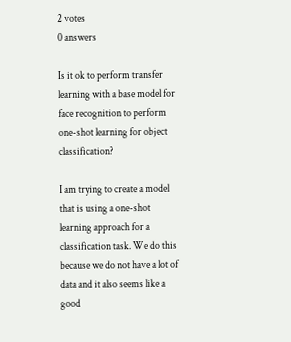2 votes
0 answers

Is it ok to perform transfer learning with a base model for face recognition to perform one-shot learning for object classification?

I am trying to create a model that is using a one-shot learning approach for a classification task. We do this because we do not have a lot of data and it also seems like a good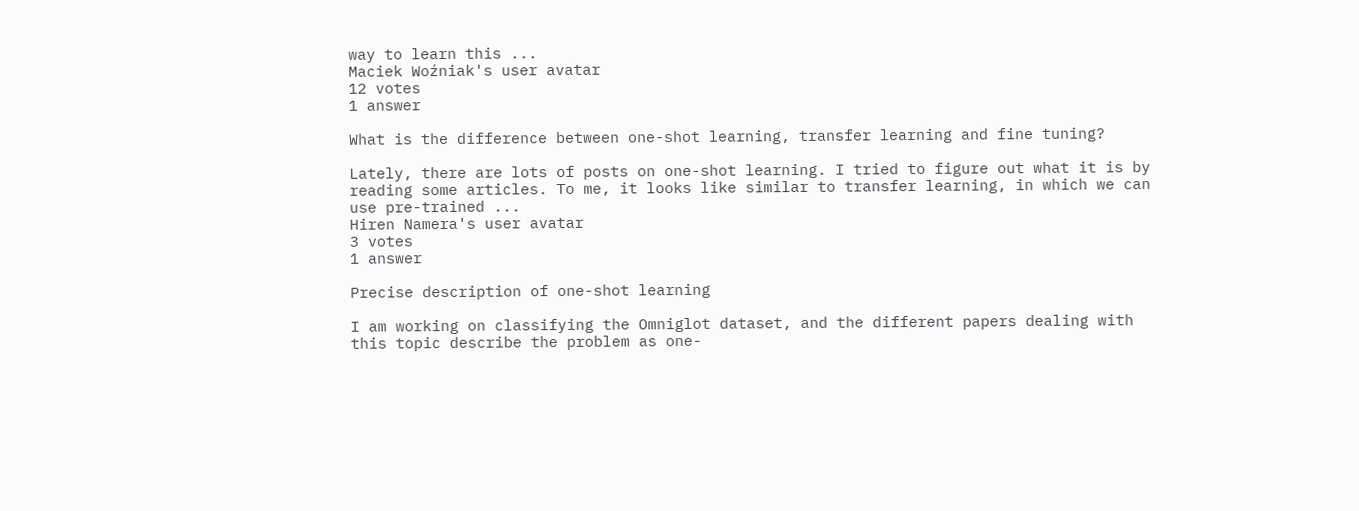way to learn this ...
Maciek Woźniak's user avatar
12 votes
1 answer

What is the difference between one-shot learning, transfer learning and fine tuning?

Lately, there are lots of posts on one-shot learning. I tried to figure out what it is by reading some articles. To me, it looks like similar to transfer learning, in which we can use pre-trained ...
Hiren Namera's user avatar
3 votes
1 answer

Precise description of one-shot learning

I am working on classifying the Omniglot dataset, and the different papers dealing with this topic describe the problem as one-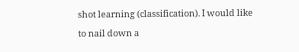shot learning (classification). I would like to nail down a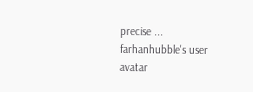precise ...
farhanhubble's user avatar